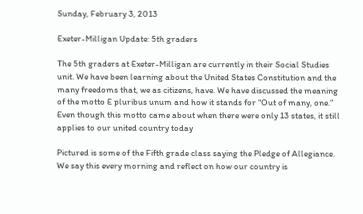Sunday, February 3, 2013

Exeter-Milligan Update: 5th graders

The 5th graders at Exeter-Milligan are currently in their Social Studies unit. We have been learning about the United States Constitution and the many freedoms that, we as citizens, have. We have discussed the meaning of the motto E pluribus unum and how it stands for “Out of many, one.” Even though this motto came about when there were only 13 states, it still applies to our united country today

Pictured is some of the Fifth grade class saying the Pledge of Allegiance. We say this every morning and reflect on how our country is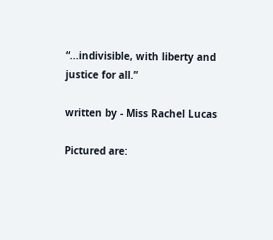“...indivisible, with liberty and justice for all.”

written by - Miss Rachel Lucas

Pictured are: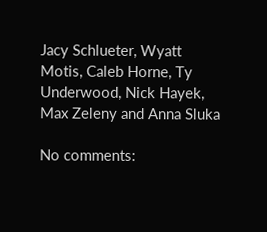Jacy Schlueter, Wyatt Motis, Caleb Horne, Ty Underwood, Nick Hayek, Max Zeleny and Anna Sluka

No comments: